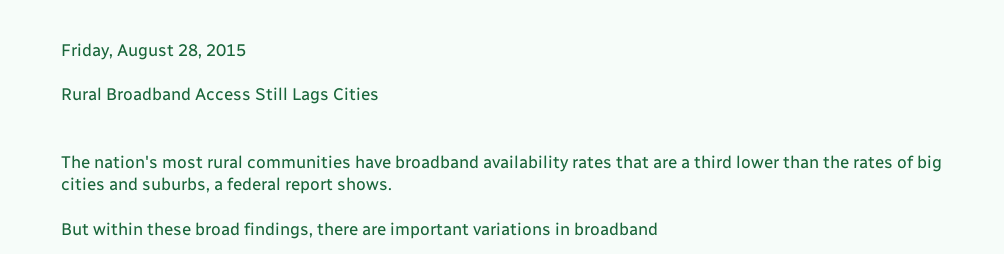Friday, August 28, 2015

Rural Broadband Access Still Lags Cities


The nation's most rural communities have broadband availability rates that are a third lower than the rates of big cities and suburbs, a federal report shows.

But within these broad findings, there are important variations in broadband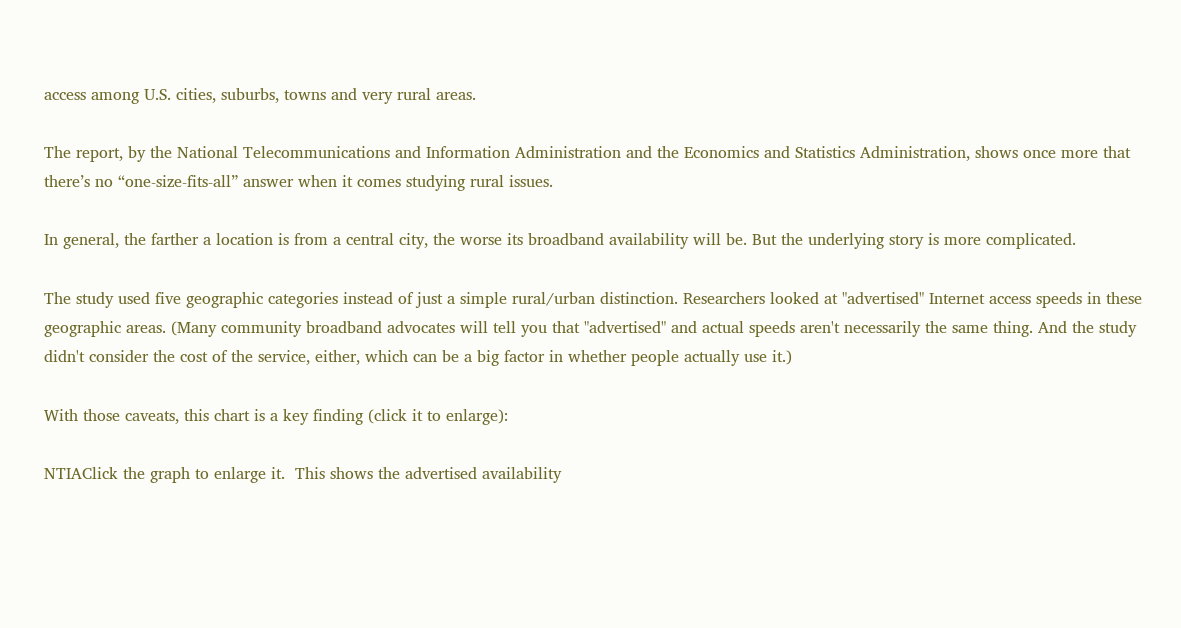access among U.S. cities, suburbs, towns and very rural areas.

The report, by the National Telecommunications and Information Administration and the Economics and Statistics Administration, shows once more that there’s no “one-size-fits-all” answer when it comes studying rural issues.

In general, the farther a location is from a central city, the worse its broadband availability will be. But the underlying story is more complicated.

The study used five geographic categories instead of just a simple rural/urban distinction. Researchers looked at "advertised" Internet access speeds in these geographic areas. (Many community broadband advocates will tell you that "advertised" and actual speeds aren't necessarily the same thing. And the study didn't consider the cost of the service, either, which can be a big factor in whether people actually use it.)

With those caveats, this chart is a key finding (click it to enlarge):

NTIAClick the graph to enlarge it.  This shows the advertised availability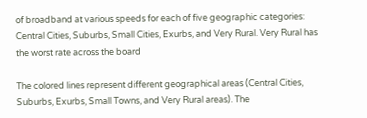of broadband at various speeds for each of five geographic categories: Central Cities, Suburbs, Small Cities, Exurbs, and Very Rural. Very Rural has the worst rate across the board

The colored lines represent different geographical areas (Central Cities, Suburbs, Exurbs, Small Towns, and Very Rural areas). The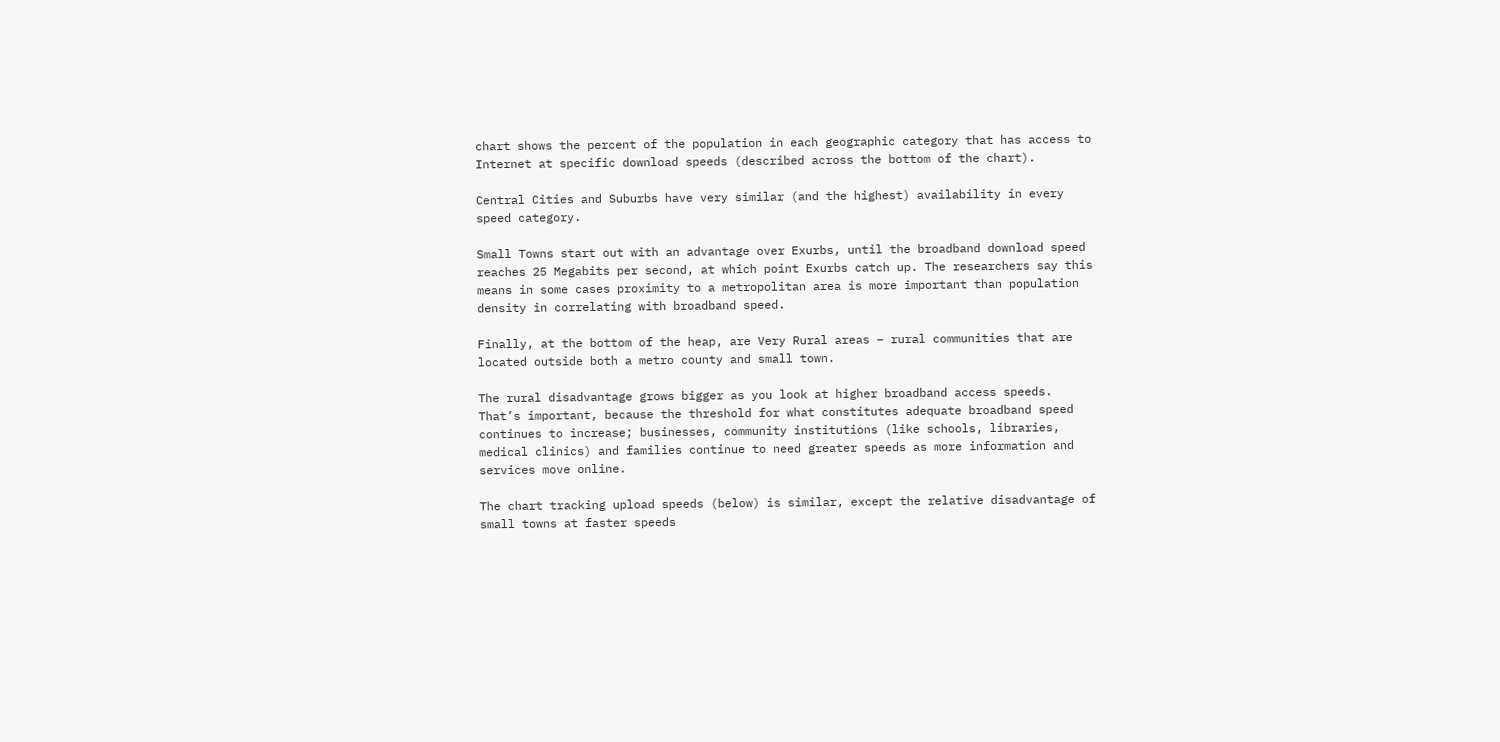chart shows the percent of the population in each geographic category that has access to Internet at specific download speeds (described across the bottom of the chart).

Central Cities and Suburbs have very similar (and the highest) availability in every speed category.

Small Towns start out with an advantage over Exurbs, until the broadband download speed reaches 25 Megabits per second, at which point Exurbs catch up. The researchers say this means in some cases proximity to a metropolitan area is more important than population density in correlating with broadband speed.

Finally, at the bottom of the heap, are Very Rural areas – rural communities that are located outside both a metro county and small town.

The rural disadvantage grows bigger as you look at higher broadband access speeds. That’s important, because the threshold for what constitutes adequate broadband speed continues to increase; businesses, community institutions (like schools, libraries, medical clinics) and families continue to need greater speeds as more information and services move online.

The chart tracking upload speeds (below) is similar, except the relative disadvantage of small towns at faster speeds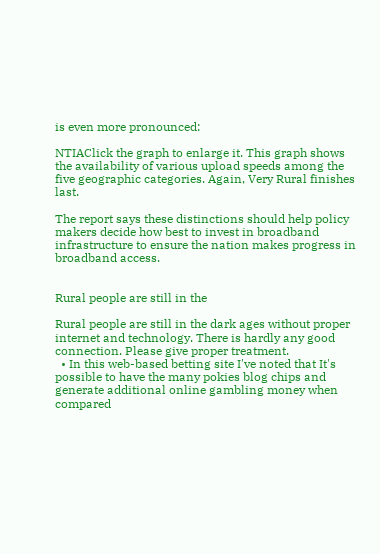is even more pronounced:

NTIAClick the graph to enlarge it. This graph shows the availability of various upload speeds among the five geographic categories. Again, Very Rural finishes last.

The report says these distinctions should help policy makers decide how best to invest in broadband infrastructure to ensure the nation makes progress in broadband access.


Rural people are still in the

Rural people are still in the dark ages without proper internet and technology. There is hardly any good connection. Please give proper treatment.
  • In this web-based betting site I've noted that It's possible to have the many pokies blog chips and generate additional online gambling money when compared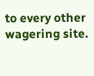to every other wagering site.